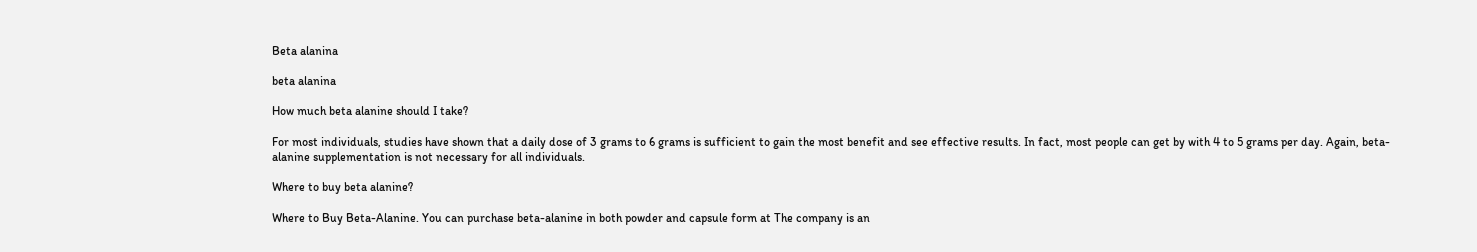Beta alanina

beta alanina

How much beta alanine should I take?

For most individuals, studies have shown that a daily dose of 3 grams to 6 grams is sufficient to gain the most benefit and see effective results. In fact, most people can get by with 4 to 5 grams per day. Again, beta-alanine supplementation is not necessary for all individuals.

Where to buy beta alanine?

Where to Buy Beta-Alanine. You can purchase beta-alanine in both powder and capsule form at The company is an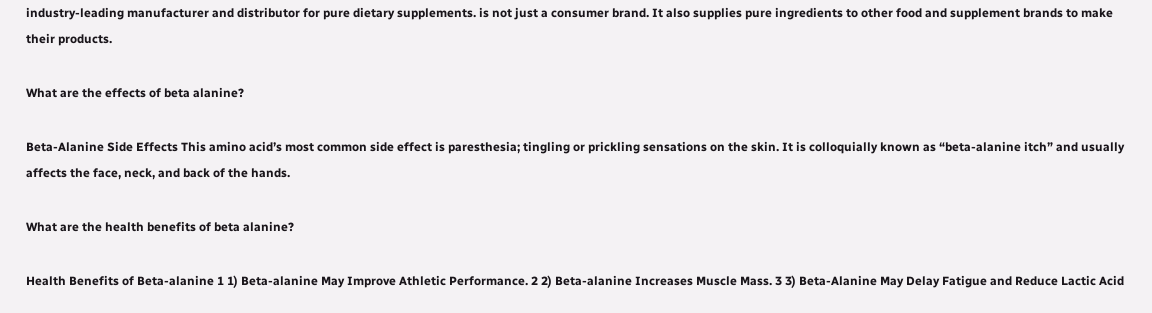industry-leading manufacturer and distributor for pure dietary supplements. is not just a consumer brand. It also supplies pure ingredients to other food and supplement brands to make their products.

What are the effects of beta alanine?

Beta-Alanine Side Effects This amino acid’s most common side effect is paresthesia; tingling or prickling sensations on the skin. It is colloquially known as “beta-alanine itch” and usually affects the face, neck, and back of the hands.

What are the health benefits of beta alanine?

Health Benefits of Beta-alanine 1 1) Beta-alanine May Improve Athletic Performance. 2 2) Beta-alanine Increases Muscle Mass. 3 3) Beta-Alanine May Delay Fatigue and Reduce Lactic Acid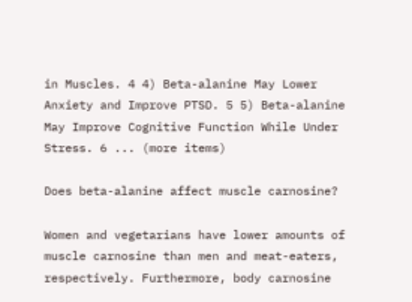in Muscles. 4 4) Beta-alanine May Lower Anxiety and Improve PTSD. 5 5) Beta-alanine May Improve Cognitive Function While Under Stress. 6 ... (more items)

Does beta-alanine affect muscle carnosine?

Women and vegetarians have lower amounts of muscle carnosine than men and meat-eaters, respectively. Furthermore, body carnosine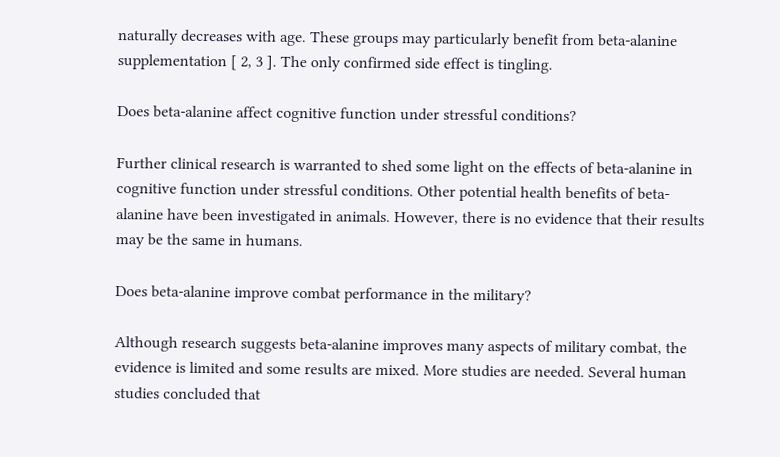naturally decreases with age. These groups may particularly benefit from beta-alanine supplementation [ 2, 3 ]. The only confirmed side effect is tingling.

Does beta-alanine affect cognitive function under stressful conditions?

Further clinical research is warranted to shed some light on the effects of beta-alanine in cognitive function under stressful conditions. Other potential health benefits of beta-alanine have been investigated in animals. However, there is no evidence that their results may be the same in humans.

Does beta-alanine improve combat performance in the military?

Although research suggests beta-alanine improves many aspects of military combat, the evidence is limited and some results are mixed. More studies are needed. Several human studies concluded that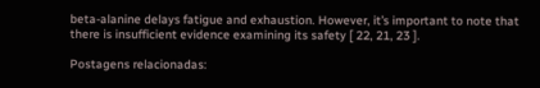beta-alanine delays fatigue and exhaustion. However, it’s important to note that there is insufficient evidence examining its safety [ 22, 21, 23 ].

Postagens relacionadas: